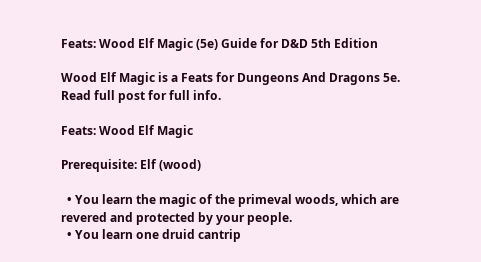Feats: Wood Elf Magic (5e) Guide for D&D 5th Edition

Wood Elf Magic is a Feats for Dungeons And Dragons 5e. Read full post for full info.

Feats: Wood Elf Magic

Prerequisite: Elf (wood)

  • You learn the magic of the primeval woods, which are revered and protected by your people.
  • You learn one druid cantrip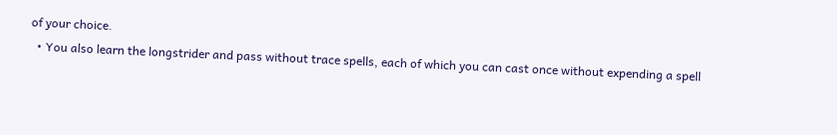of your choice.
  • You also learn the longstrider and pass without trace spells, each of which you can cast once without expending a spell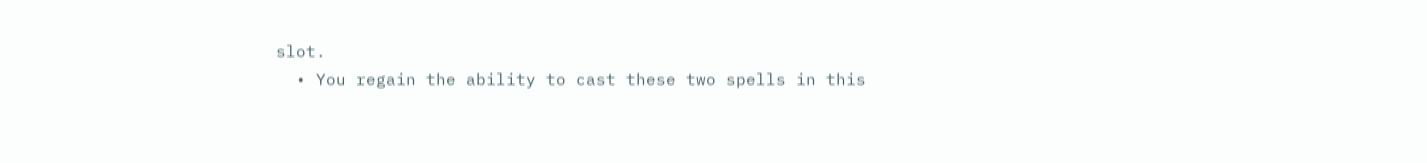slot.
  • You regain the ability to cast these two spells in this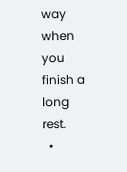way when you finish a long rest.
  •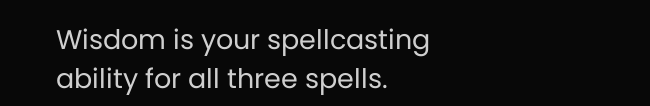Wisdom is your spellcasting ability for all three spells.